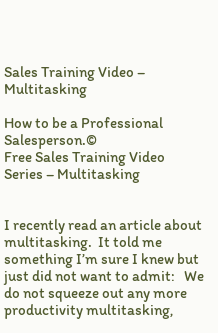Sales Training Video – Multitasking

How to be a Professional Salesperson.©
Free Sales Training Video Series – Multitasking


I recently read an article about multitasking.  It told me something I’m sure I knew but just did not want to admit:   We do not squeeze out any more productivity multitasking,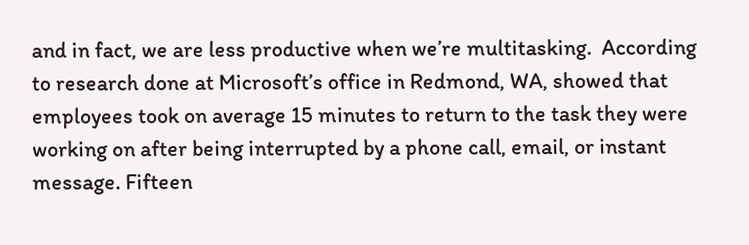and in fact, we are less productive when we’re multitasking.  According to research done at Microsoft’s office in Redmond, WA, showed that employees took on average 15 minutes to return to the task they were working on after being interrupted by a phone call, email, or instant message. Fifteen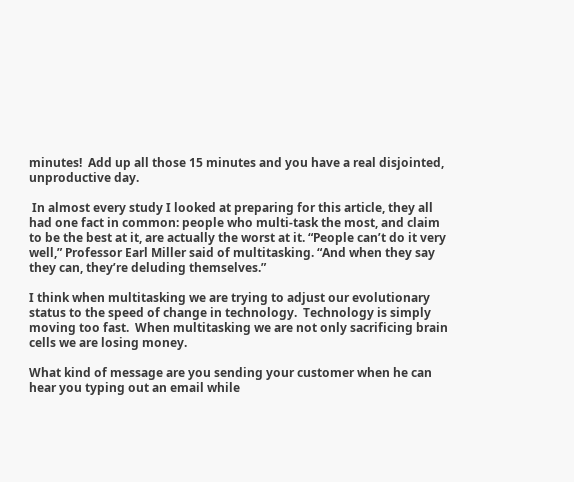minutes!  Add up all those 15 minutes and you have a real disjointed, unproductive day.

 In almost every study I looked at preparing for this article, they all had one fact in common: people who multi-task the most, and claim to be the best at it, are actually the worst at it. “People can’t do it very well,” Professor Earl Miller said of multitasking. “And when they say they can, they’re deluding themselves.”

I think when multitasking we are trying to adjust our evolutionary status to the speed of change in technology.  Technology is simply moving too fast.  When multitasking we are not only sacrificing brain cells we are losing money.

What kind of message are you sending your customer when he can hear you typing out an email while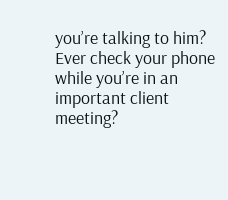you’re talking to him?  Ever check your phone while you’re in an important client meeting?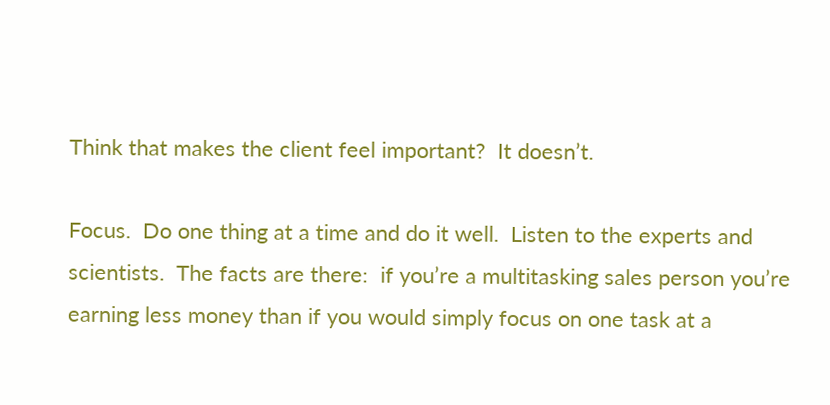Think that makes the client feel important?  It doesn’t.

Focus.  Do one thing at a time and do it well.  Listen to the experts and scientists.  The facts are there:  if you’re a multitasking sales person you’re earning less money than if you would simply focus on one task at a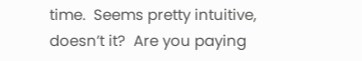time.  Seems pretty intuitive, doesn’t it?  Are you paying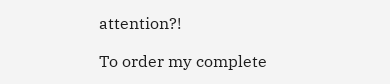attention?!

To order my complete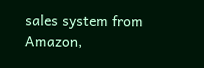sales system from Amazon,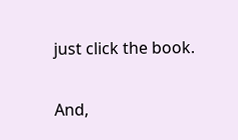just click the book.

And,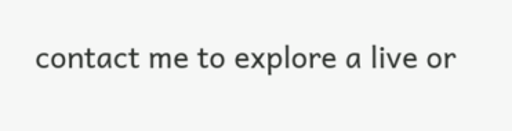contact me to explore a live or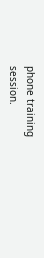phone training session.